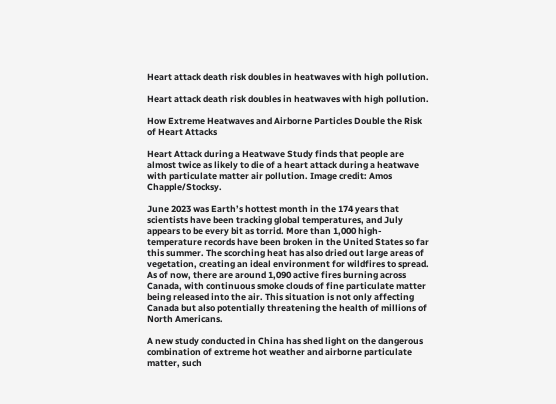Heart attack death risk doubles in heatwaves with high pollution.

Heart attack death risk doubles in heatwaves with high pollution.

How Extreme Heatwaves and Airborne Particles Double the Risk of Heart Attacks

Heart Attack during a Heatwave Study finds that people are almost twice as likely to die of a heart attack during a heatwave with particulate matter air pollution. Image credit: Amos Chapple/Stocksy.

June 2023 was Earth’s hottest month in the 174 years that scientists have been tracking global temperatures, and July appears to be every bit as torrid. More than 1,000 high-temperature records have been broken in the United States so far this summer. The scorching heat has also dried out large areas of vegetation, creating an ideal environment for wildfires to spread. As of now, there are around 1,090 active fires burning across Canada, with continuous smoke clouds of fine particulate matter being released into the air. This situation is not only affecting Canada but also potentially threatening the health of millions of North Americans.

A new study conducted in China has shed light on the dangerous combination of extreme hot weather and airborne particulate matter, such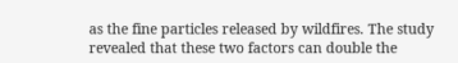as the fine particles released by wildfires. The study revealed that these two factors can double the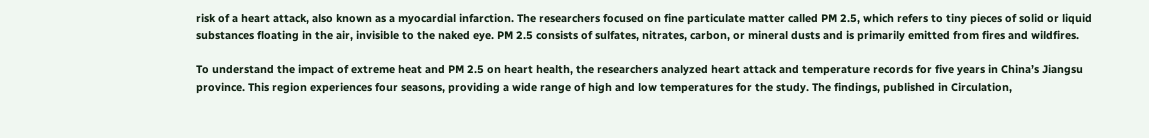risk of a heart attack, also known as a myocardial infarction. The researchers focused on fine particulate matter called PM 2.5, which refers to tiny pieces of solid or liquid substances floating in the air, invisible to the naked eye. PM 2.5 consists of sulfates, nitrates, carbon, or mineral dusts and is primarily emitted from fires and wildfires.

To understand the impact of extreme heat and PM 2.5 on heart health, the researchers analyzed heart attack and temperature records for five years in China’s Jiangsu province. This region experiences four seasons, providing a wide range of high and low temperatures for the study. The findings, published in Circulation,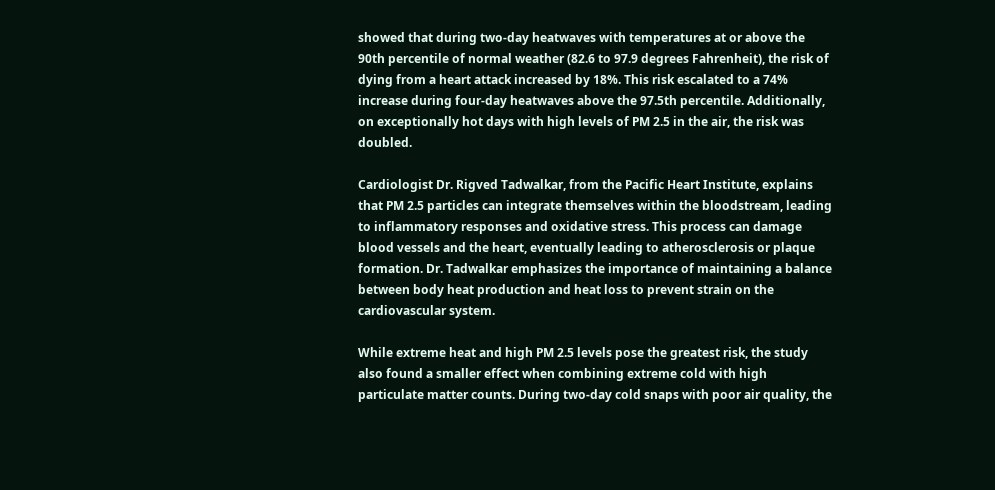showed that during two-day heatwaves with temperatures at or above the 90th percentile of normal weather (82.6 to 97.9 degrees Fahrenheit), the risk of dying from a heart attack increased by 18%. This risk escalated to a 74% increase during four-day heatwaves above the 97.5th percentile. Additionally, on exceptionally hot days with high levels of PM 2.5 in the air, the risk was doubled.

Cardiologist Dr. Rigved Tadwalkar, from the Pacific Heart Institute, explains that PM 2.5 particles can integrate themselves within the bloodstream, leading to inflammatory responses and oxidative stress. This process can damage blood vessels and the heart, eventually leading to atherosclerosis or plaque formation. Dr. Tadwalkar emphasizes the importance of maintaining a balance between body heat production and heat loss to prevent strain on the cardiovascular system.

While extreme heat and high PM 2.5 levels pose the greatest risk, the study also found a smaller effect when combining extreme cold with high particulate matter counts. During two-day cold snaps with poor air quality, the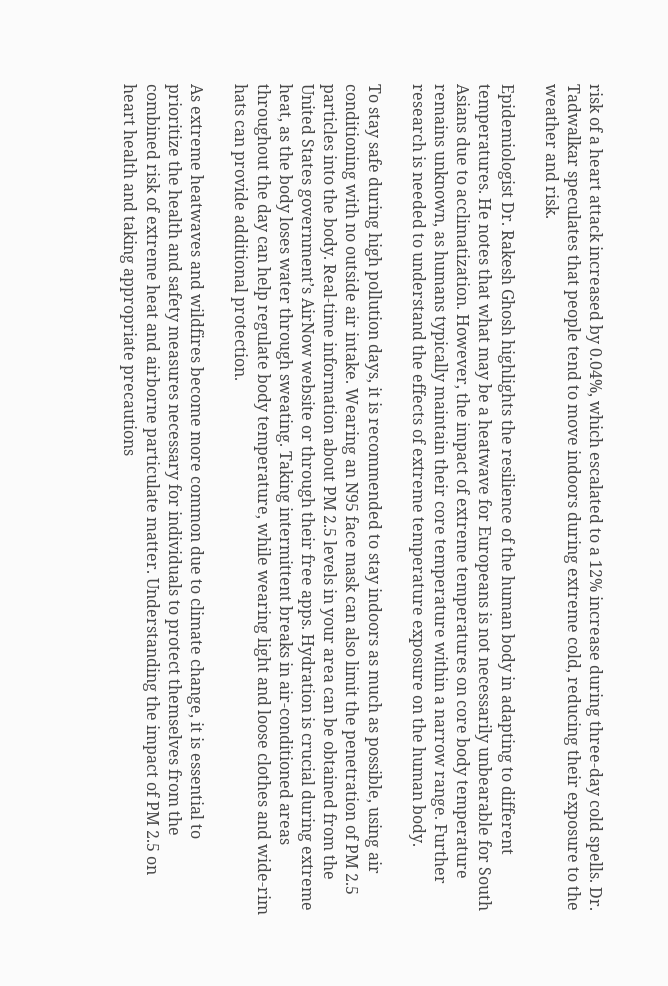risk of a heart attack increased by 0.04%, which escalated to a 12% increase during three-day cold spells. Dr. Tadwalkar speculates that people tend to move indoors during extreme cold, reducing their exposure to the weather and risk.

Epidemiologist Dr. Rakesh Ghosh highlights the resilience of the human body in adapting to different temperatures. He notes that what may be a heatwave for Europeans is not necessarily unbearable for South Asians due to acclimatization. However, the impact of extreme temperatures on core body temperature remains unknown, as humans typically maintain their core temperature within a narrow range. Further research is needed to understand the effects of extreme temperature exposure on the human body.

To stay safe during high pollution days, it is recommended to stay indoors as much as possible, using air conditioning with no outside air intake. Wearing an N95 face mask can also limit the penetration of PM 2.5 particles into the body. Real-time information about PM 2.5 levels in your area can be obtained from the United States government’s AirNow website or through their free apps. Hydration is crucial during extreme heat, as the body loses water through sweating. Taking intermittent breaks in air-conditioned areas throughout the day can help regulate body temperature, while wearing light and loose clothes and wide-rim hats can provide additional protection.

As extreme heatwaves and wildfires become more common due to climate change, it is essential to prioritize the health and safety measures necessary for individuals to protect themselves from the combined risk of extreme heat and airborne particulate matter. Understanding the impact of PM 2.5 on heart health and taking appropriate precautions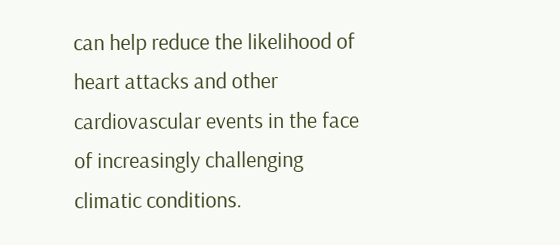can help reduce the likelihood of heart attacks and other cardiovascular events in the face of increasingly challenging climatic conditions.